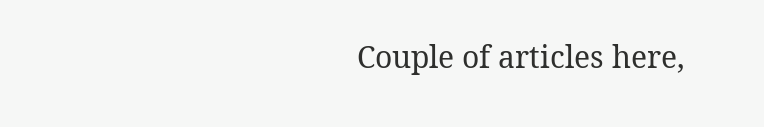Couple of articles here,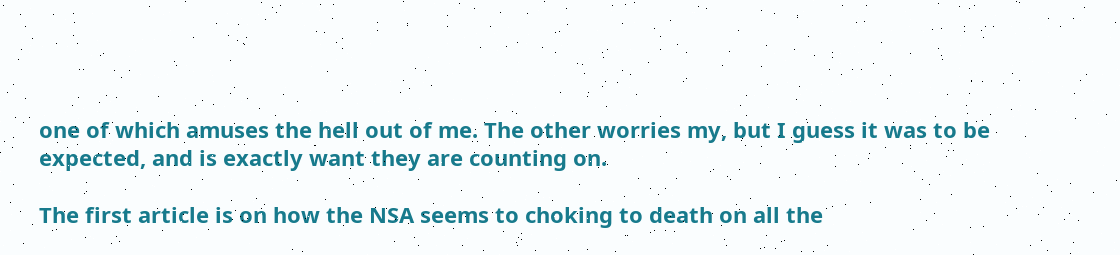one of which amuses the hell out of me. The other worries my, but I guess it was to be expected, and is exactly want they are counting on.

The first article is on how the NSA seems to choking to death on all the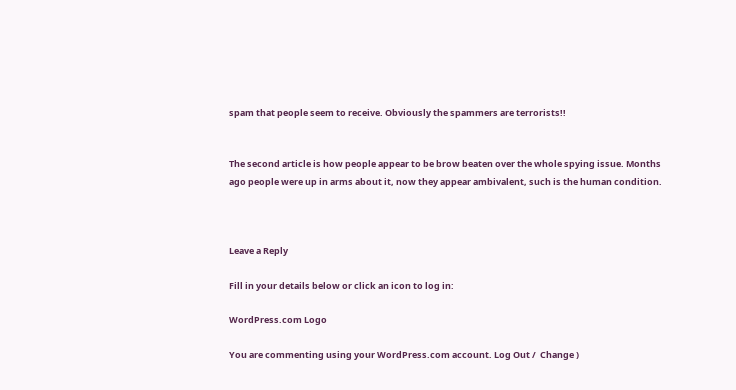spam that people seem to receive. Obviously the spammers are terrorists!!


The second article is how people appear to be brow beaten over the whole spying issue. Months ago people were up in arms about it, now they appear ambivalent, such is the human condition.



Leave a Reply

Fill in your details below or click an icon to log in:

WordPress.com Logo

You are commenting using your WordPress.com account. Log Out /  Change )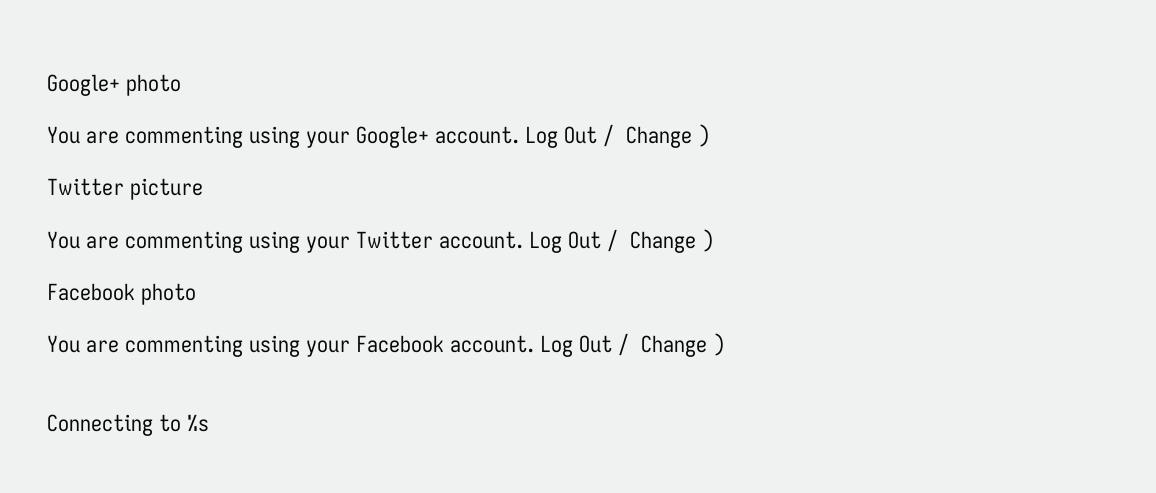Google+ photo

You are commenting using your Google+ account. Log Out /  Change )

Twitter picture

You are commenting using your Twitter account. Log Out /  Change )

Facebook photo

You are commenting using your Facebook account. Log Out /  Change )


Connecting to %s